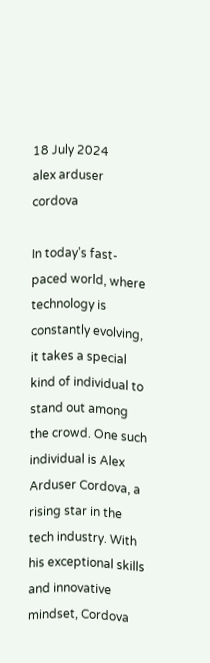18 July 2024
alex arduser cordova

In today’s fast-paced world, where technology is constantly evolving, it takes a special kind of individual to stand out among the crowd. One such individual is Alex Arduser Cordova, a rising star in the tech industry. With his exceptional skills and innovative mindset, Cordova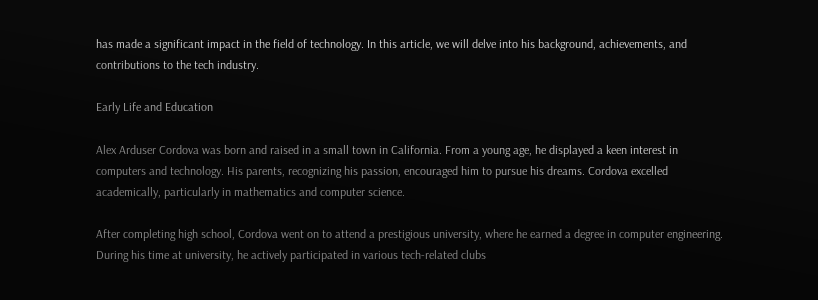has made a significant impact in the field of technology. In this article, we will delve into his background, achievements, and contributions to the tech industry.

Early Life and Education

Alex Arduser Cordova was born and raised in a small town in California. From a young age, he displayed a keen interest in computers and technology. His parents, recognizing his passion, encouraged him to pursue his dreams. Cordova excelled academically, particularly in mathematics and computer science.

After completing high school, Cordova went on to attend a prestigious university, where he earned a degree in computer engineering. During his time at university, he actively participated in various tech-related clubs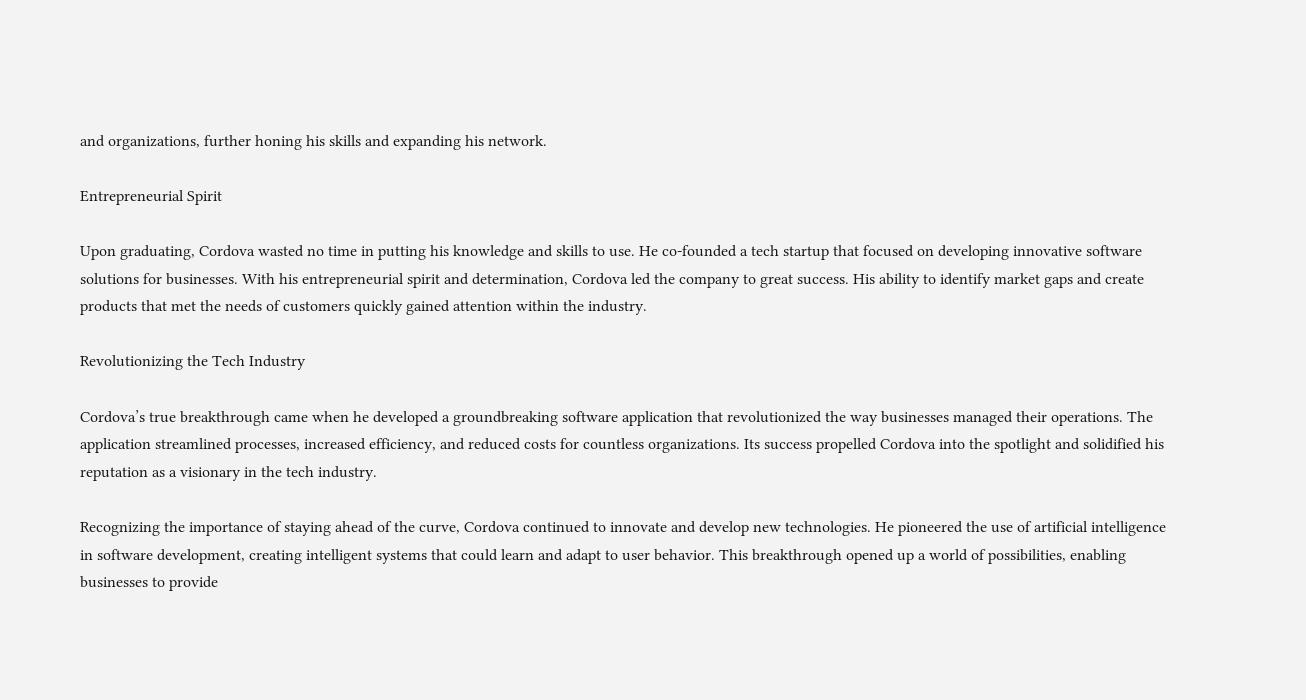and organizations, further honing his skills and expanding his network.

Entrepreneurial Spirit

Upon graduating, Cordova wasted no time in putting his knowledge and skills to use. He co-founded a tech startup that focused on developing innovative software solutions for businesses. With his entrepreneurial spirit and determination, Cordova led the company to great success. His ability to identify market gaps and create products that met the needs of customers quickly gained attention within the industry.

Revolutionizing the Tech Industry

Cordova’s true breakthrough came when he developed a groundbreaking software application that revolutionized the way businesses managed their operations. The application streamlined processes, increased efficiency, and reduced costs for countless organizations. Its success propelled Cordova into the spotlight and solidified his reputation as a visionary in the tech industry.

Recognizing the importance of staying ahead of the curve, Cordova continued to innovate and develop new technologies. He pioneered the use of artificial intelligence in software development, creating intelligent systems that could learn and adapt to user behavior. This breakthrough opened up a world of possibilities, enabling businesses to provide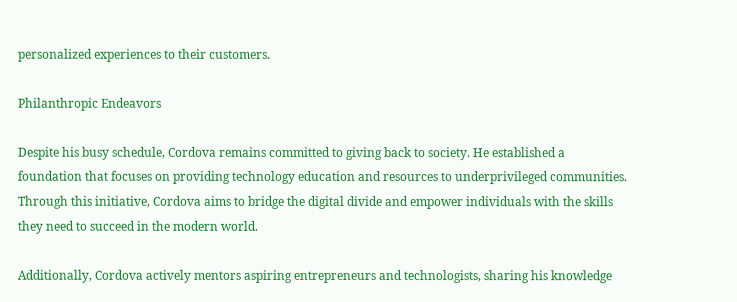personalized experiences to their customers.

Philanthropic Endeavors

Despite his busy schedule, Cordova remains committed to giving back to society. He established a foundation that focuses on providing technology education and resources to underprivileged communities. Through this initiative, Cordova aims to bridge the digital divide and empower individuals with the skills they need to succeed in the modern world.

Additionally, Cordova actively mentors aspiring entrepreneurs and technologists, sharing his knowledge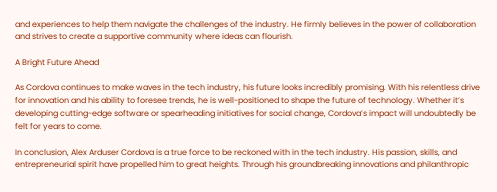and experiences to help them navigate the challenges of the industry. He firmly believes in the power of collaboration and strives to create a supportive community where ideas can flourish.

A Bright Future Ahead

As Cordova continues to make waves in the tech industry, his future looks incredibly promising. With his relentless drive for innovation and his ability to foresee trends, he is well-positioned to shape the future of technology. Whether it’s developing cutting-edge software or spearheading initiatives for social change, Cordova’s impact will undoubtedly be felt for years to come.

In conclusion, Alex Arduser Cordova is a true force to be reckoned with in the tech industry. His passion, skills, and entrepreneurial spirit have propelled him to great heights. Through his groundbreaking innovations and philanthropic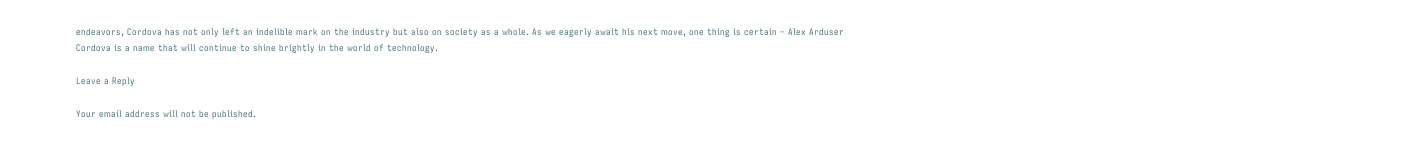endeavors, Cordova has not only left an indelible mark on the industry but also on society as a whole. As we eagerly await his next move, one thing is certain – Alex Arduser Cordova is a name that will continue to shine brightly in the world of technology.

Leave a Reply

Your email address will not be published.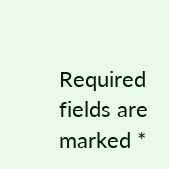Required fields are marked *